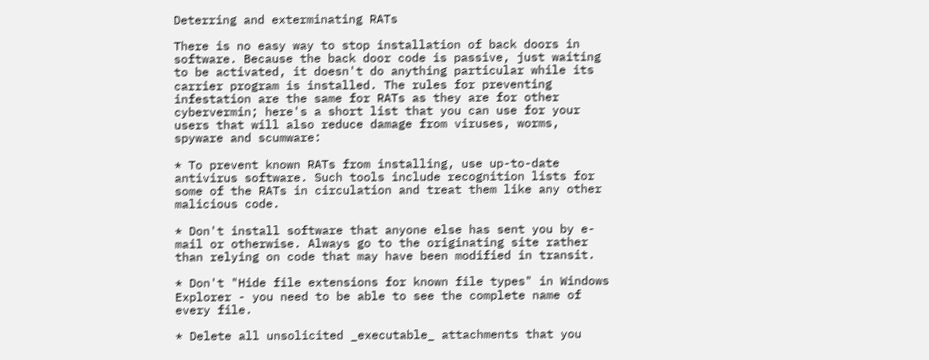Deterring and exterminating RATs

There is no easy way to stop installation of back doors in software. Because the back door code is passive, just waiting to be activated, it doesn't do anything particular while its carrier program is installed. The rules for preventing infestation are the same for RATs as they are for other cybervermin; here's a short list that you can use for your users that will also reduce damage from viruses, worms, spyware and scumware:

* To prevent known RATs from installing, use up-to-date antivirus software. Such tools include recognition lists for some of the RATs in circulation and treat them like any other malicious code.

* Don't install software that anyone else has sent you by e-mail or otherwise. Always go to the originating site rather than relying on code that may have been modified in transit.

* Don't "Hide file extensions for known file types" in Windows Explorer - you need to be able to see the complete name of every file.

* Delete all unsolicited _executable_ attachments that you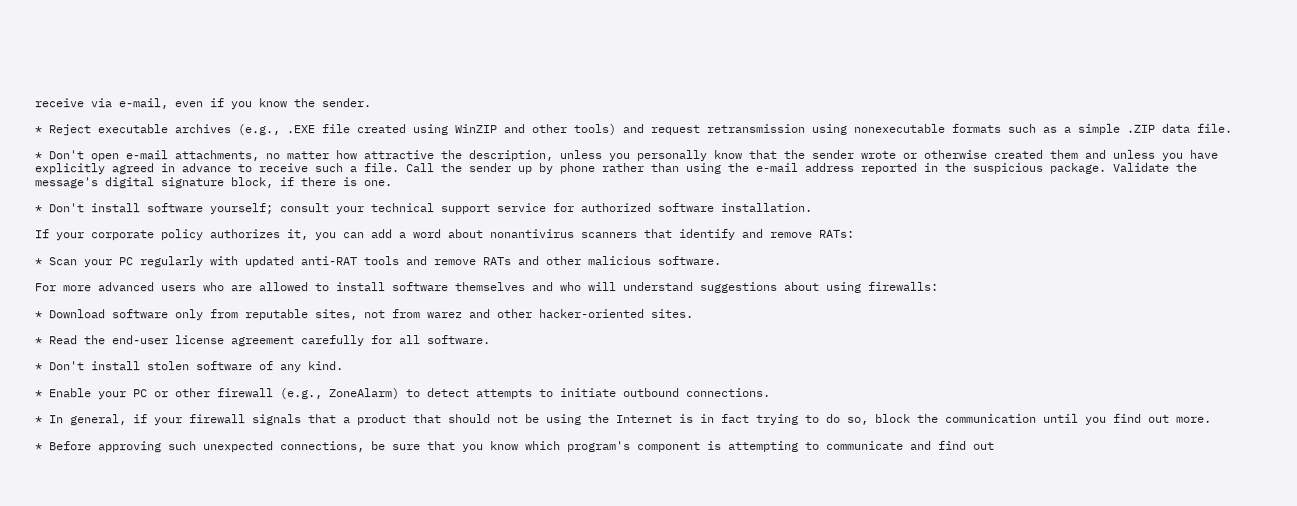receive via e-mail, even if you know the sender.

* Reject executable archives (e.g., .EXE file created using WinZIP and other tools) and request retransmission using nonexecutable formats such as a simple .ZIP data file.

* Don't open e-mail attachments, no matter how attractive the description, unless you personally know that the sender wrote or otherwise created them and unless you have explicitly agreed in advance to receive such a file. Call the sender up by phone rather than using the e-mail address reported in the suspicious package. Validate the message's digital signature block, if there is one.

* Don't install software yourself; consult your technical support service for authorized software installation.

If your corporate policy authorizes it, you can add a word about nonantivirus scanners that identify and remove RATs:

* Scan your PC regularly with updated anti-RAT tools and remove RATs and other malicious software.

For more advanced users who are allowed to install software themselves and who will understand suggestions about using firewalls:

* Download software only from reputable sites, not from warez and other hacker-oriented sites.

* Read the end-user license agreement carefully for all software.

* Don't install stolen software of any kind.

* Enable your PC or other firewall (e.g., ZoneAlarm) to detect attempts to initiate outbound connections.

* In general, if your firewall signals that a product that should not be using the Internet is in fact trying to do so, block the communication until you find out more.

* Before approving such unexpected connections, be sure that you know which program's component is attempting to communicate and find out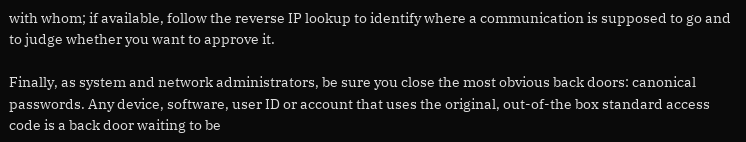with whom; if available, follow the reverse IP lookup to identify where a communication is supposed to go and to judge whether you want to approve it.

Finally, as system and network administrators, be sure you close the most obvious back doors: canonical passwords. Any device, software, user ID or account that uses the original, out-of-the box standard access code is a back door waiting to be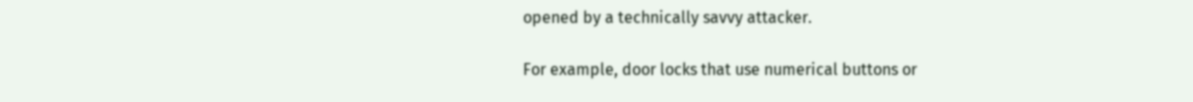opened by a technically savvy attacker.

For example, door locks that use numerical buttons or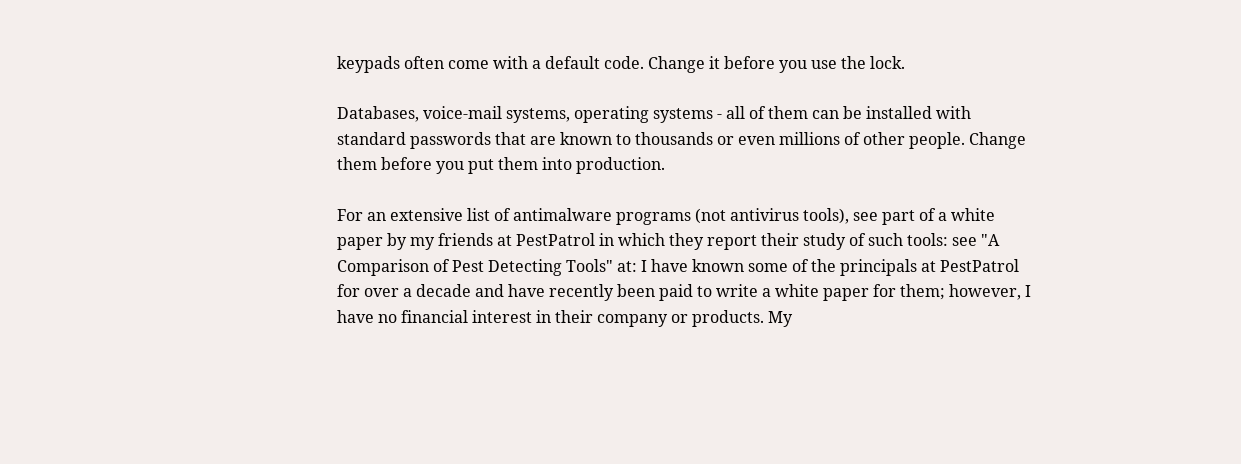keypads often come with a default code. Change it before you use the lock.

Databases, voice-mail systems, operating systems - all of them can be installed with standard passwords that are known to thousands or even millions of other people. Change them before you put them into production.

For an extensive list of antimalware programs (not antivirus tools), see part of a white paper by my friends at PestPatrol in which they report their study of such tools: see "A Comparison of Pest Detecting Tools" at: I have known some of the principals at PestPatrol for over a decade and have recently been paid to write a white paper for them; however, I have no financial interest in their company or products. My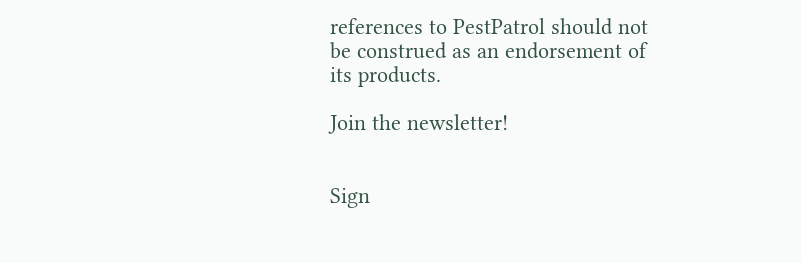references to PestPatrol should not be construed as an endorsement of its products.

Join the newsletter!


Sign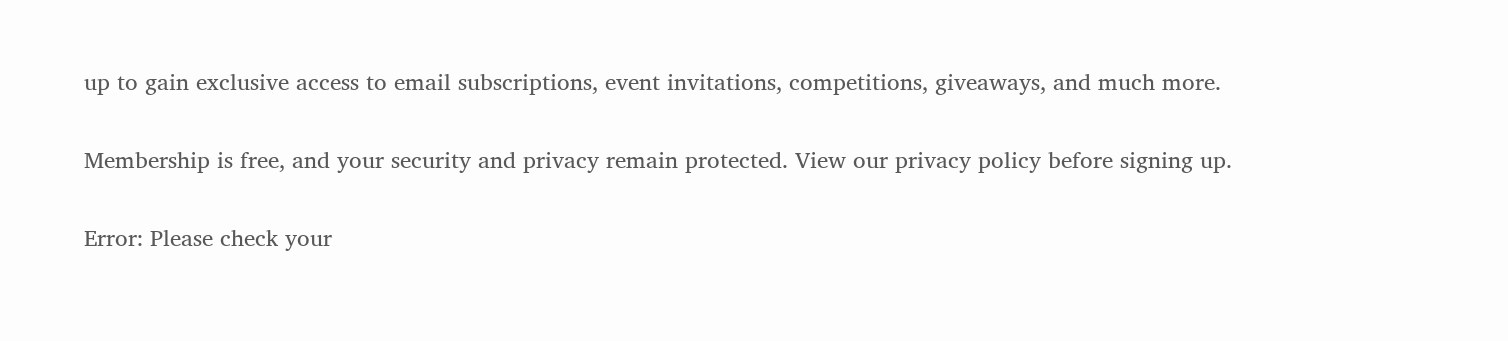up to gain exclusive access to email subscriptions, event invitations, competitions, giveaways, and much more.

Membership is free, and your security and privacy remain protected. View our privacy policy before signing up.

Error: Please check your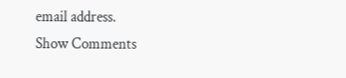email address.
Show Comments